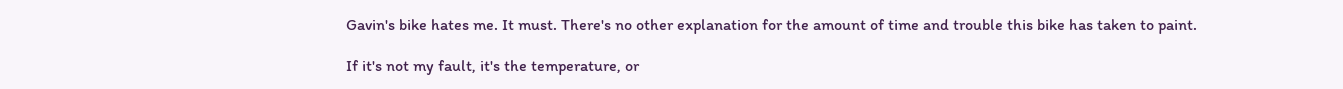Gavin's bike hates me. It must. There's no other explanation for the amount of time and trouble this bike has taken to paint.

If it's not my fault, it's the temperature, or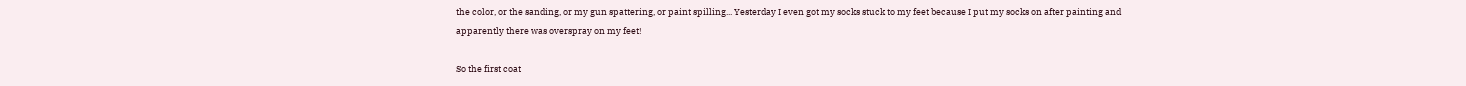the color, or the sanding, or my gun spattering, or paint spilling... Yesterday I even got my socks stuck to my feet because I put my socks on after painting and apparently there was overspray on my feet!

So the first coat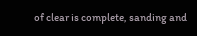of clear is complete, sanding and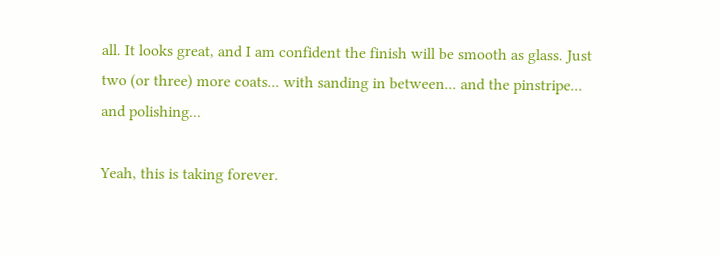all. It looks great, and I am confident the finish will be smooth as glass. Just two (or three) more coats... with sanding in between... and the pinstripe... and polishing...

Yeah, this is taking forever.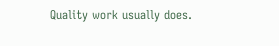Quality work usually does.